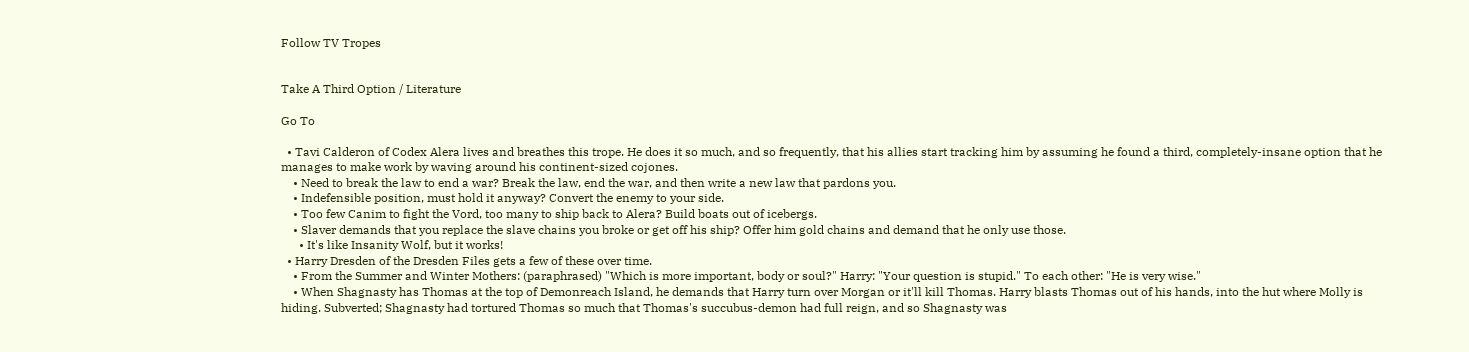Follow TV Tropes


Take A Third Option / Literature

Go To

  • Tavi Calderon of Codex Alera lives and breathes this trope. He does it so much, and so frequently, that his allies start tracking him by assuming he found a third, completely-insane option that he manages to make work by waving around his continent-sized cojones.
    • Need to break the law to end a war? Break the law, end the war, and then write a new law that pardons you.
    • Indefensible position, must hold it anyway? Convert the enemy to your side.
    • Too few Canim to fight the Vord, too many to ship back to Alera? Build boats out of icebergs.
    • Slaver demands that you replace the slave chains you broke or get off his ship? Offer him gold chains and demand that he only use those.
      • It's like Insanity Wolf, but it works!
  • Harry Dresden of the Dresden Files gets a few of these over time.
    • From the Summer and Winter Mothers: (paraphrased) "Which is more important, body or soul?" Harry: "Your question is stupid." To each other: "He is very wise."
    • When Shagnasty has Thomas at the top of Demonreach Island, he demands that Harry turn over Morgan or it'll kill Thomas. Harry blasts Thomas out of his hands, into the hut where Molly is hiding. Subverted; Shagnasty had tortured Thomas so much that Thomas's succubus-demon had full reign, and so Shagnasty was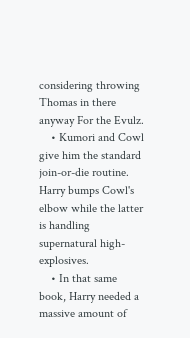considering throwing Thomas in there anyway For the Evulz.
    • Kumori and Cowl give him the standard join-or-die routine. Harry bumps Cowl's elbow while the latter is handling supernatural high-explosives.
    • In that same book, Harry needed a massive amount of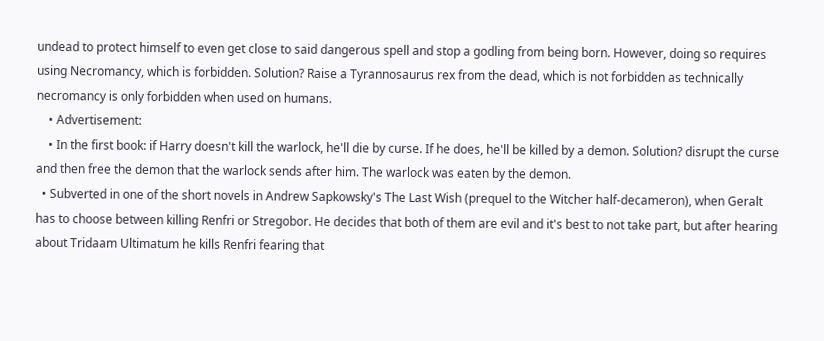undead to protect himself to even get close to said dangerous spell and stop a godling from being born. However, doing so requires using Necromancy, which is forbidden. Solution? Raise a Tyrannosaurus rex from the dead, which is not forbidden as technically necromancy is only forbidden when used on humans.
    • Advertisement:
    • In the first book: if Harry doesn't kill the warlock, he'll die by curse. If he does, he'll be killed by a demon. Solution? disrupt the curse and then free the demon that the warlock sends after him. The warlock was eaten by the demon.
  • Subverted in one of the short novels in Andrew Sapkowsky's The Last Wish (prequel to the Witcher half-decameron), when Geralt has to choose between killing Renfri or Stregobor. He decides that both of them are evil and it's best to not take part, but after hearing about Tridaam Ultimatum he kills Renfri fearing that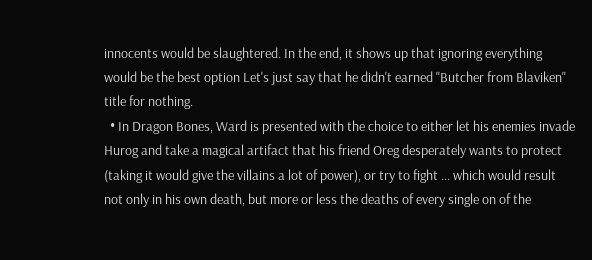innocents would be slaughtered. In the end, it shows up that ignoring everything would be the best option Let's just say that he didn't earned "Butcher from Blaviken" title for nothing.
  • In Dragon Bones, Ward is presented with the choice to either let his enemies invade Hurog and take a magical artifact that his friend Oreg desperately wants to protect (taking it would give the villains a lot of power), or try to fight ... which would result not only in his own death, but more or less the deaths of every single on of the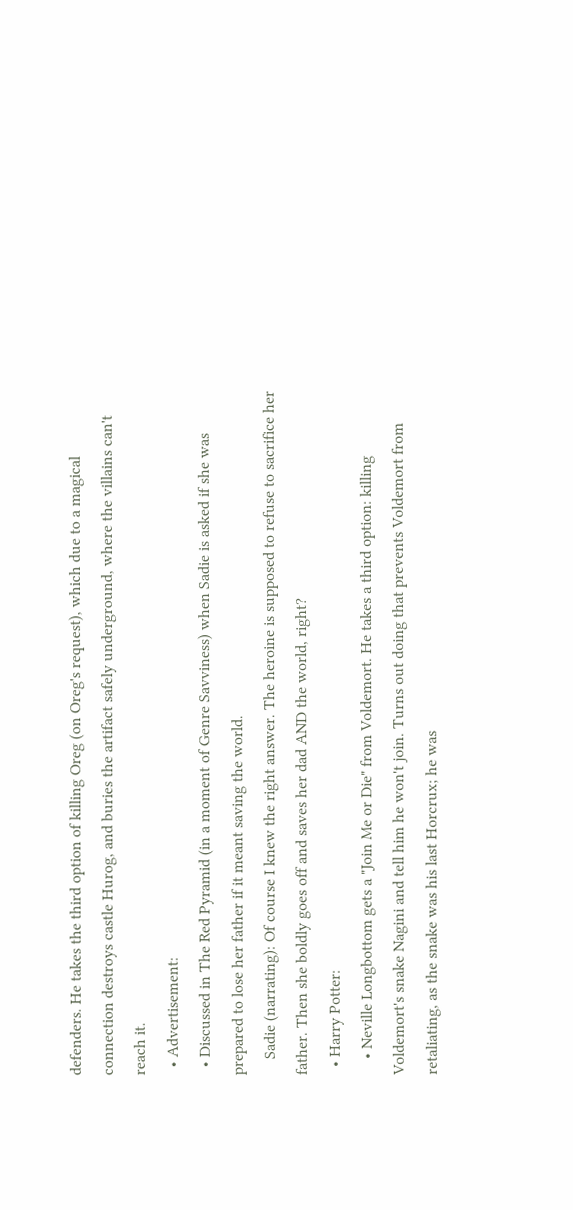defenders. He takes the third option of killing Oreg (on Oreg's request), which due to a magical connection destroys castle Hurog, and buries the artifact safely underground, where the villains can't reach it.
  • Advertisement:
  • Discussed in The Red Pyramid (in a moment of Genre Savviness) when Sadie is asked if she was prepared to lose her father if it meant saving the world.
    Sadie (narrating): Of course I knew the right answer. The heroine is supposed to refuse to sacrifice her father. Then she boldly goes off and saves her dad AND the world, right?
  • Harry Potter:
    • Neville Longbottom gets a "Join Me or Die" from Voldemort. He takes a third option: killing Voldemort's snake Nagini and tell him he won't join. Turns out doing that prevents Voldemort from retaliating, as the snake was his last Horcrux; he was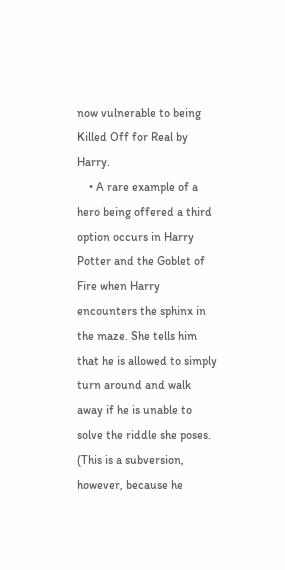now vulnerable to being Killed Off for Real by Harry.
    • A rare example of a hero being offered a third option occurs in Harry Potter and the Goblet of Fire when Harry encounters the sphinx in the maze. She tells him that he is allowed to simply turn around and walk away if he is unable to solve the riddle she poses. (This is a subversion, however, because he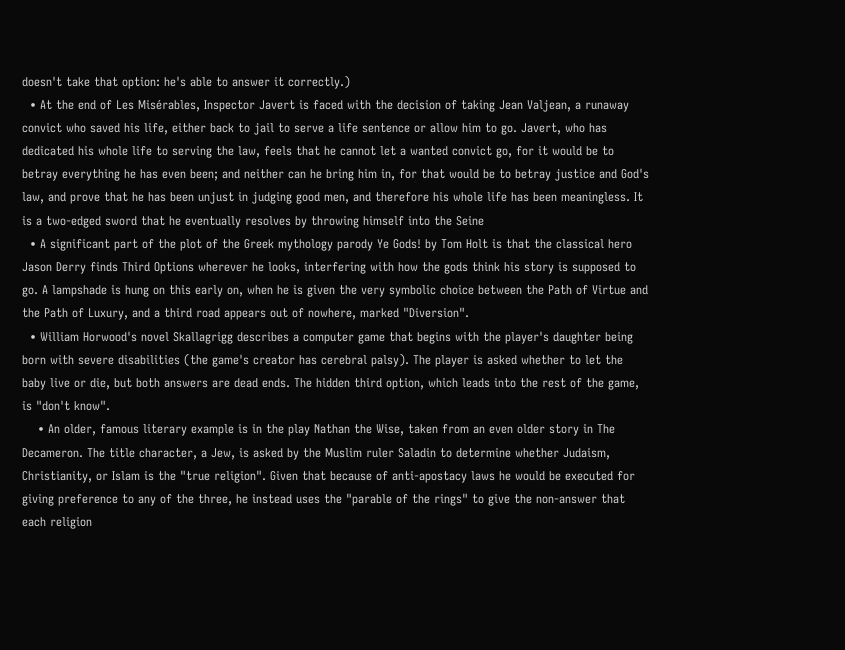doesn't take that option: he's able to answer it correctly.)
  • At the end of Les Misérables, Inspector Javert is faced with the decision of taking Jean Valjean, a runaway convict who saved his life, either back to jail to serve a life sentence or allow him to go. Javert, who has dedicated his whole life to serving the law, feels that he cannot let a wanted convict go, for it would be to betray everything he has even been; and neither can he bring him in, for that would be to betray justice and God's law, and prove that he has been unjust in judging good men, and therefore his whole life has been meaningless. It is a two-edged sword that he eventually resolves by throwing himself into the Seine
  • A significant part of the plot of the Greek mythology parody Ye Gods! by Tom Holt is that the classical hero Jason Derry finds Third Options wherever he looks, interfering with how the gods think his story is supposed to go. A lampshade is hung on this early on, when he is given the very symbolic choice between the Path of Virtue and the Path of Luxury, and a third road appears out of nowhere, marked "Diversion".
  • William Horwood's novel Skallagrigg describes a computer game that begins with the player's daughter being born with severe disabilities (the game's creator has cerebral palsy). The player is asked whether to let the baby live or die, but both answers are dead ends. The hidden third option, which leads into the rest of the game, is "don't know".
    • An older, famous literary example is in the play Nathan the Wise, taken from an even older story in The Decameron. The title character, a Jew, is asked by the Muslim ruler Saladin to determine whether Judaism, Christianity, or Islam is the "true religion". Given that because of anti-apostacy laws he would be executed for giving preference to any of the three, he instead uses the "parable of the rings" to give the non-answer that each religion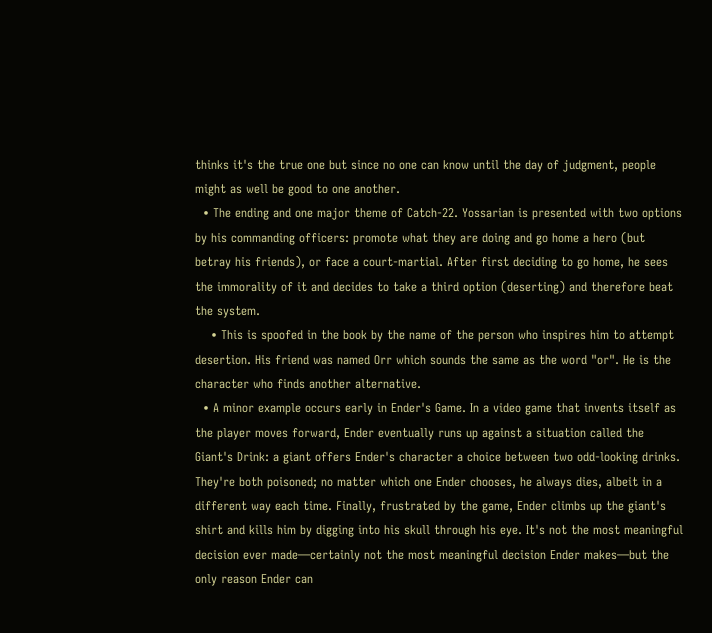thinks it's the true one but since no one can know until the day of judgment, people might as well be good to one another.
  • The ending and one major theme of Catch-22. Yossarian is presented with two options by his commanding officers: promote what they are doing and go home a hero (but betray his friends), or face a court-martial. After first deciding to go home, he sees the immorality of it and decides to take a third option (deserting) and therefore beat the system.
    • This is spoofed in the book by the name of the person who inspires him to attempt desertion. His friend was named Orr which sounds the same as the word "or". He is the character who finds another alternative.
  • A minor example occurs early in Ender's Game. In a video game that invents itself as the player moves forward, Ender eventually runs up against a situation called the Giant's Drink: a giant offers Ender's character a choice between two odd-looking drinks. They're both poisoned; no matter which one Ender chooses, he always dies, albeit in a different way each time. Finally, frustrated by the game, Ender climbs up the giant's shirt and kills him by digging into his skull through his eye. It's not the most meaningful decision ever made—certainly not the most meaningful decision Ender makes—but the only reason Ender can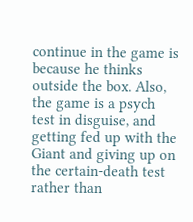continue in the game is because he thinks outside the box. Also, the game is a psych test in disguise, and getting fed up with the Giant and giving up on the certain-death test rather than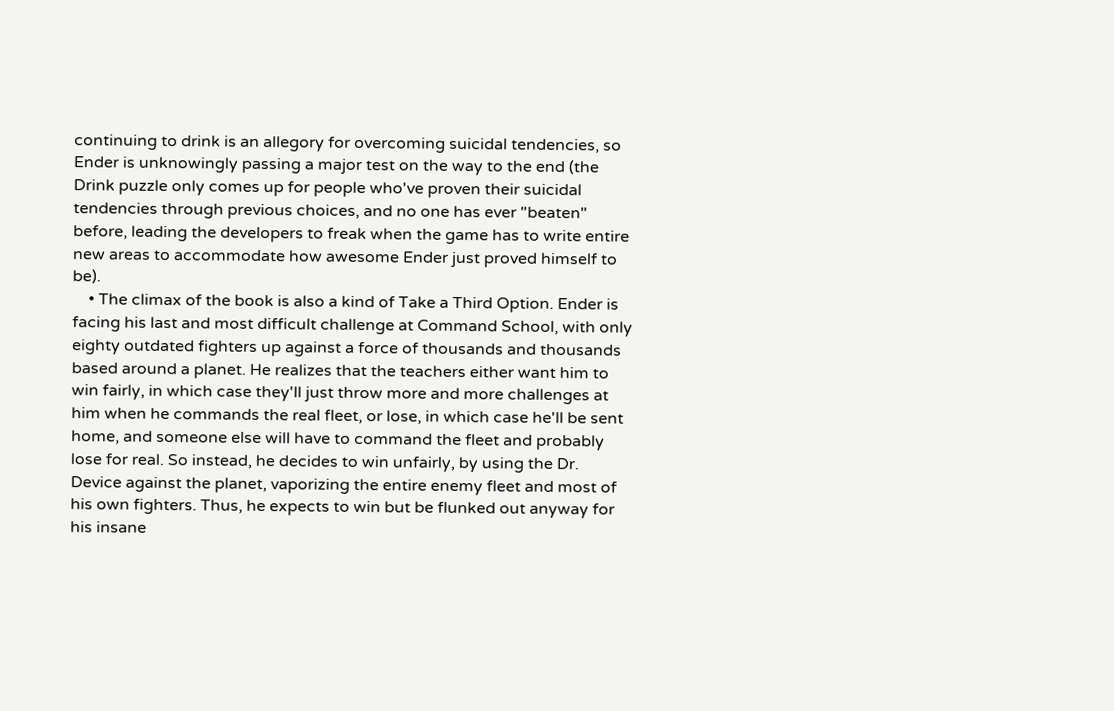continuing to drink is an allegory for overcoming suicidal tendencies, so Ender is unknowingly passing a major test on the way to the end (the Drink puzzle only comes up for people who've proven their suicidal tendencies through previous choices, and no one has ever "beaten" before, leading the developers to freak when the game has to write entire new areas to accommodate how awesome Ender just proved himself to be).
    • The climax of the book is also a kind of Take a Third Option. Ender is facing his last and most difficult challenge at Command School, with only eighty outdated fighters up against a force of thousands and thousands based around a planet. He realizes that the teachers either want him to win fairly, in which case they'll just throw more and more challenges at him when he commands the real fleet, or lose, in which case he'll be sent home, and someone else will have to command the fleet and probably lose for real. So instead, he decides to win unfairly, by using the Dr. Device against the planet, vaporizing the entire enemy fleet and most of his own fighters. Thus, he expects to win but be flunked out anyway for his insane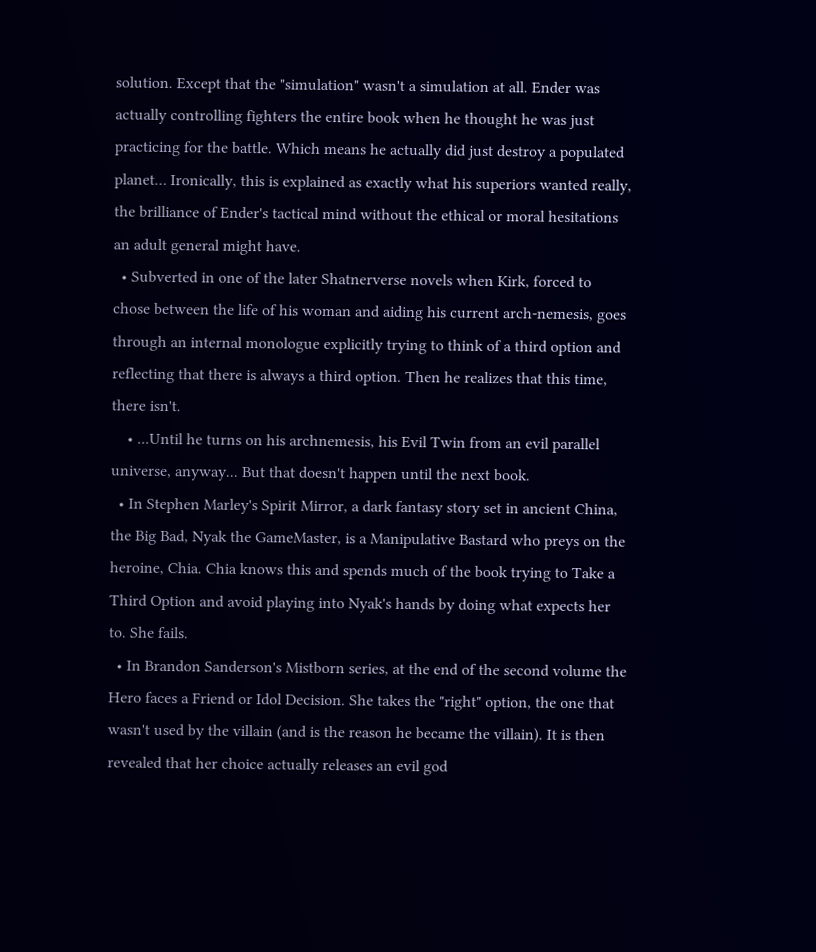solution. Except that the "simulation" wasn't a simulation at all. Ender was actually controlling fighters the entire book when he thought he was just practicing for the battle. Which means he actually did just destroy a populated planet… Ironically, this is explained as exactly what his superiors wanted really, the brilliance of Ender's tactical mind without the ethical or moral hesitations an adult general might have.
  • Subverted in one of the later Shatnerverse novels when Kirk, forced to chose between the life of his woman and aiding his current arch-nemesis, goes through an internal monologue explicitly trying to think of a third option and reflecting that there is always a third option. Then he realizes that this time, there isn't.
    • ...Until he turns on his archnemesis, his Evil Twin from an evil parallel universe, anyway... But that doesn't happen until the next book.
  • In Stephen Marley's Spirit Mirror, a dark fantasy story set in ancient China, the Big Bad, Nyak the GameMaster, is a Manipulative Bastard who preys on the heroine, Chia. Chia knows this and spends much of the book trying to Take a Third Option and avoid playing into Nyak's hands by doing what expects her to. She fails.
  • In Brandon Sanderson's Mistborn series, at the end of the second volume the Hero faces a Friend or Idol Decision. She takes the "right" option, the one that wasn't used by the villain (and is the reason he became the villain). It is then revealed that her choice actually releases an evil god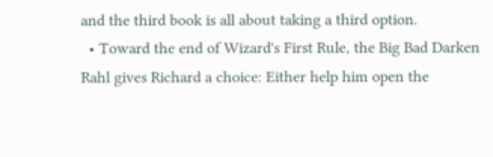and the third book is all about taking a third option.
  • Toward the end of Wizard's First Rule, the Big Bad Darken Rahl gives Richard a choice: Either help him open the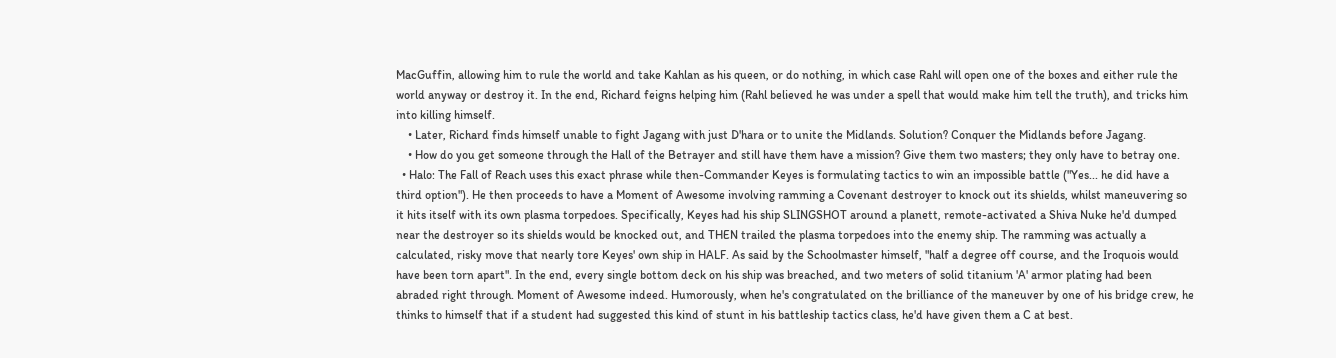MacGuffin, allowing him to rule the world and take Kahlan as his queen, or do nothing, in which case Rahl will open one of the boxes and either rule the world anyway or destroy it. In the end, Richard feigns helping him (Rahl believed he was under a spell that would make him tell the truth), and tricks him into killing himself.
    • Later, Richard finds himself unable to fight Jagang with just D'hara or to unite the Midlands. Solution? Conquer the Midlands before Jagang.
    • How do you get someone through the Hall of the Betrayer and still have them have a mission? Give them two masters; they only have to betray one.
  • Halo: The Fall of Reach uses this exact phrase while then-Commander Keyes is formulating tactics to win an impossible battle ("Yes... he did have a third option"). He then proceeds to have a Moment of Awesome involving ramming a Covenant destroyer to knock out its shields, whilst maneuvering so it hits itself with its own plasma torpedoes. Specifically, Keyes had his ship SLINGSHOT around a planett, remote-activated a Shiva Nuke he'd dumped near the destroyer so its shields would be knocked out, and THEN trailed the plasma torpedoes into the enemy ship. The ramming was actually a calculated, risky move that nearly tore Keyes' own ship in HALF. As said by the Schoolmaster himself, "half a degree off course, and the Iroquois would have been torn apart". In the end, every single bottom deck on his ship was breached, and two meters of solid titanium 'A' armor plating had been abraded right through. Moment of Awesome indeed. Humorously, when he's congratulated on the brilliance of the maneuver by one of his bridge crew, he thinks to himself that if a student had suggested this kind of stunt in his battleship tactics class, he'd have given them a C at best.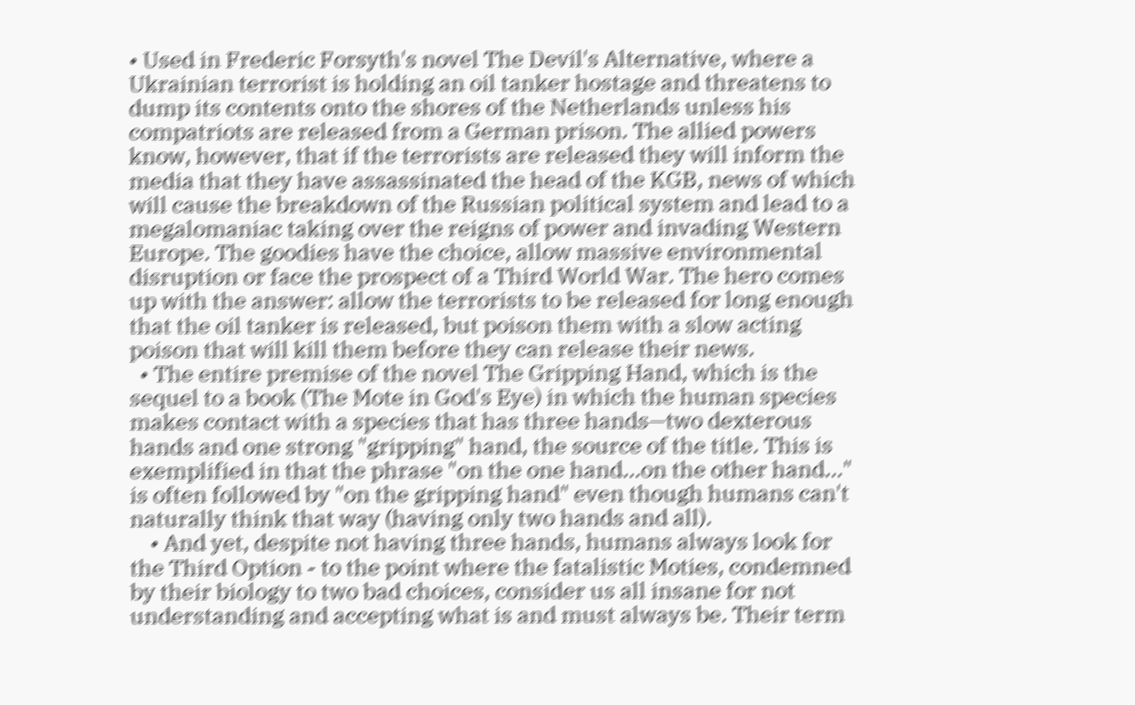• Used in Frederic Forsyth's novel The Devil's Alternative, where a Ukrainian terrorist is holding an oil tanker hostage and threatens to dump its contents onto the shores of the Netherlands unless his compatriots are released from a German prison. The allied powers know, however, that if the terrorists are released they will inform the media that they have assassinated the head of the KGB, news of which will cause the breakdown of the Russian political system and lead to a megalomaniac taking over the reigns of power and invading Western Europe. The goodies have the choice, allow massive environmental disruption or face the prospect of a Third World War. The hero comes up with the answer: allow the terrorists to be released for long enough that the oil tanker is released, but poison them with a slow acting poison that will kill them before they can release their news.
  • The entire premise of the novel The Gripping Hand, which is the sequel to a book (The Mote in God's Eye) in which the human species makes contact with a species that has three hands—two dexterous hands and one strong "gripping" hand, the source of the title. This is exemplified in that the phrase "on the one hand...on the other hand..." is often followed by "on the gripping hand" even though humans can't naturally think that way (having only two hands and all).
    • And yet, despite not having three hands, humans always look for the Third Option - to the point where the fatalistic Moties, condemned by their biology to two bad choices, consider us all insane for not understanding and accepting what is and must always be. Their term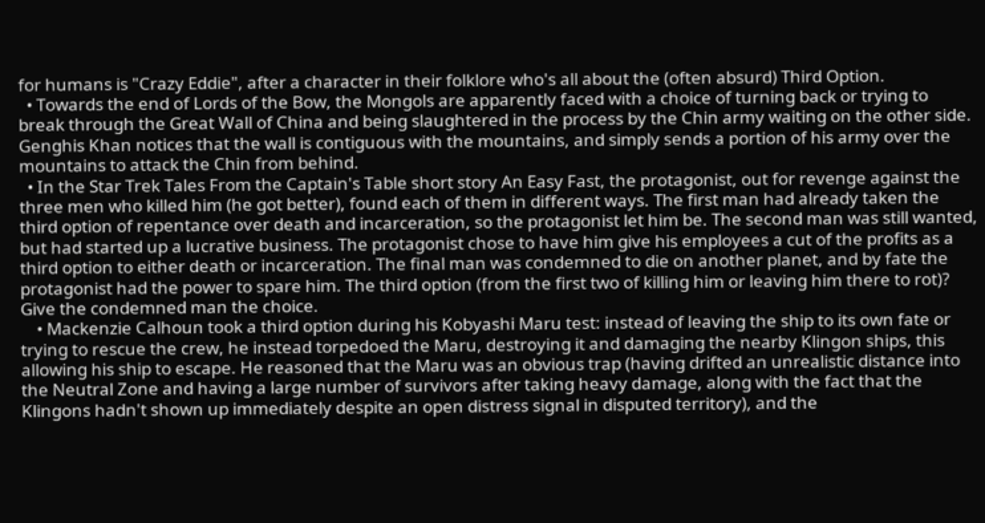for humans is "Crazy Eddie", after a character in their folklore who's all about the (often absurd) Third Option.
  • Towards the end of Lords of the Bow, the Mongols are apparently faced with a choice of turning back or trying to break through the Great Wall of China and being slaughtered in the process by the Chin army waiting on the other side. Genghis Khan notices that the wall is contiguous with the mountains, and simply sends a portion of his army over the mountains to attack the Chin from behind.
  • In the Star Trek Tales From the Captain's Table short story An Easy Fast, the protagonist, out for revenge against the three men who killed him (he got better), found each of them in different ways. The first man had already taken the third option of repentance over death and incarceration, so the protagonist let him be. The second man was still wanted, but had started up a lucrative business. The protagonist chose to have him give his employees a cut of the profits as a third option to either death or incarceration. The final man was condemned to die on another planet, and by fate the protagonist had the power to spare him. The third option (from the first two of killing him or leaving him there to rot)? Give the condemned man the choice.
    • Mackenzie Calhoun took a third option during his Kobyashi Maru test: instead of leaving the ship to its own fate or trying to rescue the crew, he instead torpedoed the Maru, destroying it and damaging the nearby Klingon ships, this allowing his ship to escape. He reasoned that the Maru was an obvious trap (having drifted an unrealistic distance into the Neutral Zone and having a large number of survivors after taking heavy damage, along with the fact that the Klingons hadn't shown up immediately despite an open distress signal in disputed territory), and the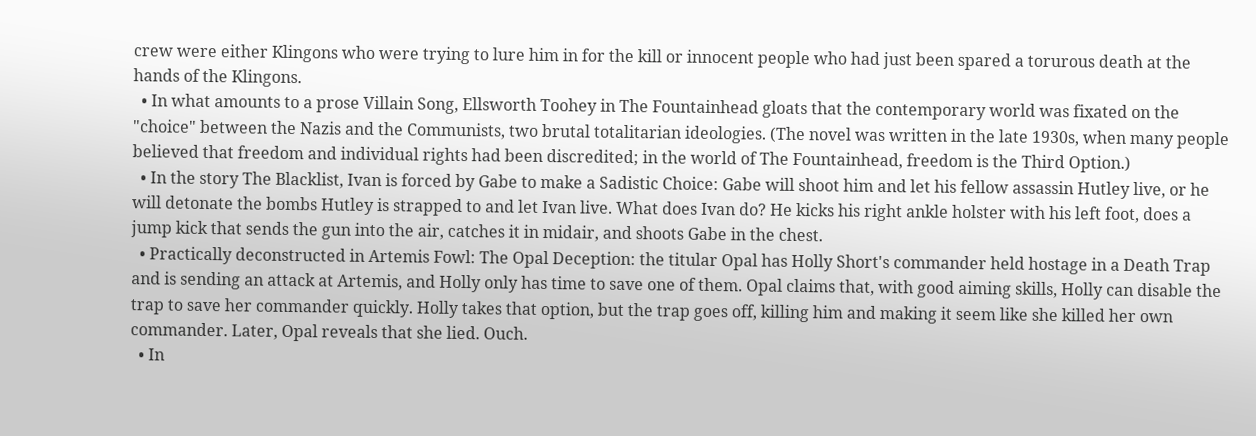crew were either Klingons who were trying to lure him in for the kill or innocent people who had just been spared a torurous death at the hands of the Klingons.
  • In what amounts to a prose Villain Song, Ellsworth Toohey in The Fountainhead gloats that the contemporary world was fixated on the "choice" between the Nazis and the Communists, two brutal totalitarian ideologies. (The novel was written in the late 1930s, when many people believed that freedom and individual rights had been discredited; in the world of The Fountainhead, freedom is the Third Option.)
  • In the story The Blacklist, Ivan is forced by Gabe to make a Sadistic Choice: Gabe will shoot him and let his fellow assassin Hutley live, or he will detonate the bombs Hutley is strapped to and let Ivan live. What does Ivan do? He kicks his right ankle holster with his left foot, does a jump kick that sends the gun into the air, catches it in midair, and shoots Gabe in the chest.
  • Practically deconstructed in Artemis Fowl: The Opal Deception: the titular Opal has Holly Short's commander held hostage in a Death Trap and is sending an attack at Artemis, and Holly only has time to save one of them. Opal claims that, with good aiming skills, Holly can disable the trap to save her commander quickly. Holly takes that option, but the trap goes off, killing him and making it seem like she killed her own commander. Later, Opal reveals that she lied. Ouch.
  • In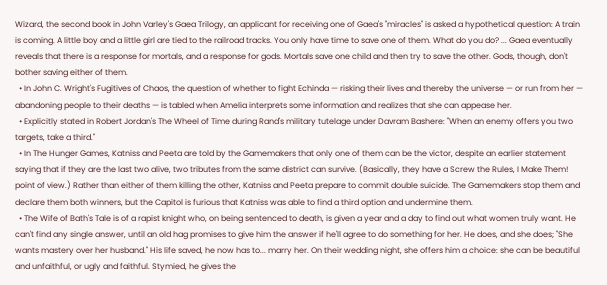Wizard, the second book in John Varley's Gaea Trilogy, an applicant for receiving one of Gaea's "miracles" is asked a hypothetical question: A train is coming. A little boy and a little girl are tied to the railroad tracks. You only have time to save one of them. What do you do? ... Gaea eventually reveals that there is a response for mortals, and a response for gods. Mortals save one child and then try to save the other. Gods, though, don't bother saving either of them.
  • In John C. Wright's Fugitives of Chaos, the question of whether to fight Echinda — risking their lives and thereby the universe — or run from her — abandoning people to their deaths — is tabled when Amelia interprets some information and realizes that she can appease her.
  • Explicitly stated in Robert Jordan's The Wheel of Time during Rand's military tutelage under Davram Bashere: "When an enemy offers you two targets, take a third."
  • In The Hunger Games, Katniss and Peeta are told by the Gamemakers that only one of them can be the victor, despite an earlier statement saying that if they are the last two alive, two tributes from the same district can survive. (Basically, they have a Screw the Rules, I Make Them! point of view.) Rather than either of them killing the other, Katniss and Peeta prepare to commit double suicide. The Gamemakers stop them and declare them both winners, but the Capitol is furious that Katniss was able to find a third option and undermine them.
  • The Wife of Bath's Tale is of a rapist knight who, on being sentenced to death, is given a year and a day to find out what women truly want. He can't find any single answer, until an old hag promises to give him the answer if he'll agree to do something for her. He does, and she does; "She wants mastery over her husband." His life saved, he now has to... marry her. On their wedding night, she offers him a choice: she can be beautiful and unfaithful, or ugly and faithful. Stymied, he gives the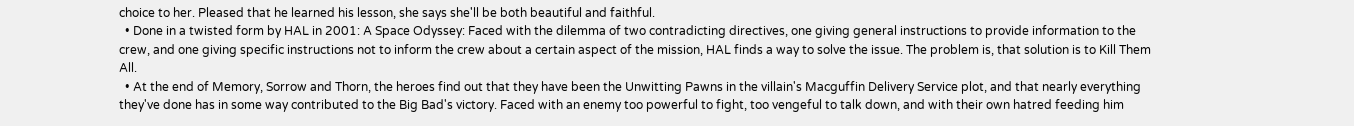choice to her. Pleased that he learned his lesson, she says she'll be both beautiful and faithful.
  • Done in a twisted form by HAL in 2001: A Space Odyssey: Faced with the dilemma of two contradicting directives, one giving general instructions to provide information to the crew, and one giving specific instructions not to inform the crew about a certain aspect of the mission, HAL finds a way to solve the issue. The problem is, that solution is to Kill Them All.
  • At the end of Memory, Sorrow and Thorn, the heroes find out that they have been the Unwitting Pawns in the villain's Macguffin Delivery Service plot, and that nearly everything they've done has in some way contributed to the Big Bad's victory. Faced with an enemy too powerful to fight, too vengeful to talk down, and with their own hatred feeding him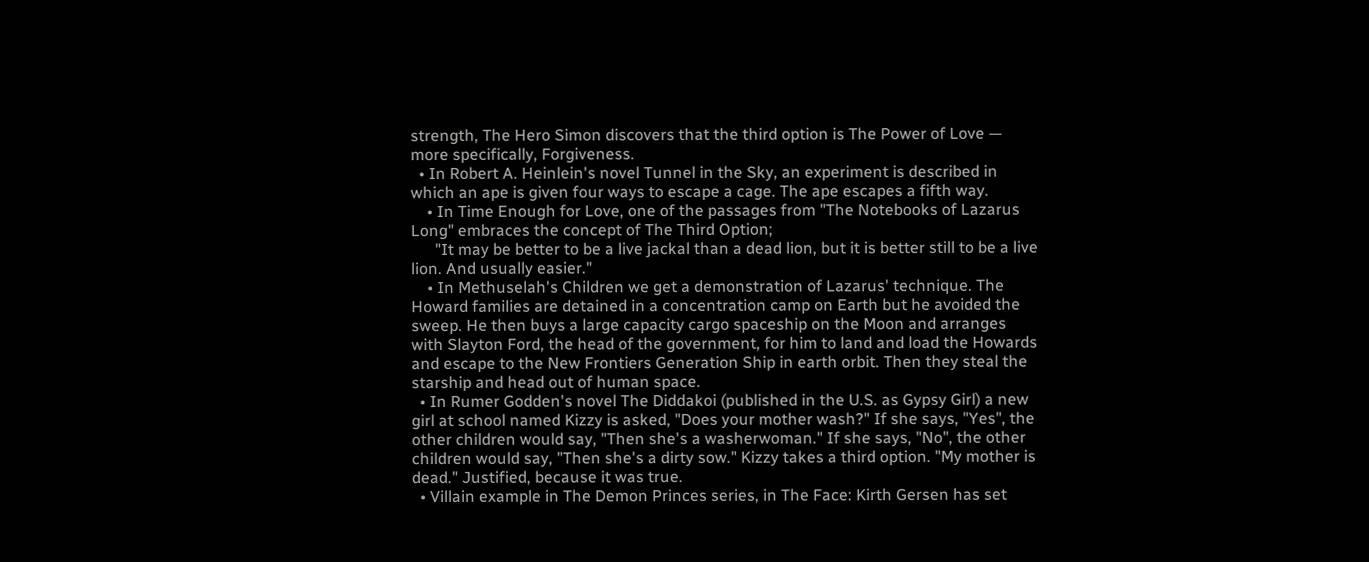strength, The Hero Simon discovers that the third option is The Power of Love — more specifically, Forgiveness.
  • In Robert A. Heinlein's novel Tunnel in the Sky, an experiment is described in which an ape is given four ways to escape a cage. The ape escapes a fifth way.
    • In Time Enough for Love, one of the passages from "The Notebooks of Lazarus Long" embraces the concept of The Third Option;
      "It may be better to be a live jackal than a dead lion, but it is better still to be a live lion. And usually easier."
    • In Methuselah's Children we get a demonstration of Lazarus' technique. The Howard families are detained in a concentration camp on Earth but he avoided the sweep. He then buys a large capacity cargo spaceship on the Moon and arranges with Slayton Ford, the head of the government, for him to land and load the Howards and escape to the New Frontiers Generation Ship in earth orbit. Then they steal the starship and head out of human space.
  • In Rumer Godden's novel The Diddakoi (published in the U.S. as Gypsy Girl) a new girl at school named Kizzy is asked, "Does your mother wash?" If she says, "Yes", the other children would say, "Then she's a washerwoman." If she says, "No", the other children would say, "Then she's a dirty sow." Kizzy takes a third option. "My mother is dead." Justified, because it was true.
  • Villain example in The Demon Princes series, in The Face: Kirth Gersen has set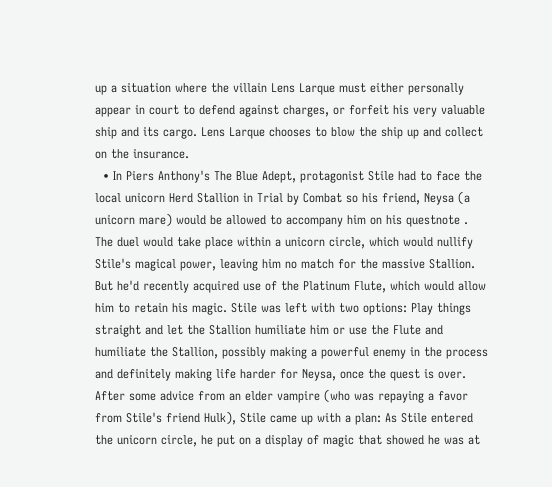up a situation where the villain Lens Larque must either personally appear in court to defend against charges, or forfeit his very valuable ship and its cargo. Lens Larque chooses to blow the ship up and collect on the insurance.
  • In Piers Anthony's The Blue Adept, protagonist Stile had to face the local unicorn Herd Stallion in Trial by Combat so his friend, Neysa (a unicorn mare) would be allowed to accompany him on his questnote . The duel would take place within a unicorn circle, which would nullify Stile's magical power, leaving him no match for the massive Stallion. But he'd recently acquired use of the Platinum Flute, which would allow him to retain his magic. Stile was left with two options: Play things straight and let the Stallion humiliate him or use the Flute and humiliate the Stallion, possibly making a powerful enemy in the process and definitely making life harder for Neysa, once the quest is over. After some advice from an elder vampire (who was repaying a favor from Stile's friend Hulk), Stile came up with a plan: As Stile entered the unicorn circle, he put on a display of magic that showed he was at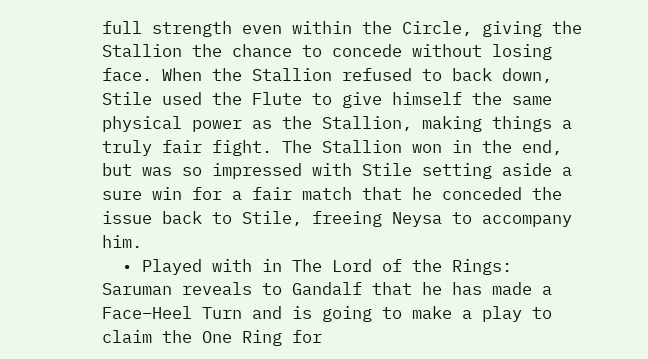full strength even within the Circle, giving the Stallion the chance to concede without losing face. When the Stallion refused to back down, Stile used the Flute to give himself the same physical power as the Stallion, making things a truly fair fight. The Stallion won in the end, but was so impressed with Stile setting aside a sure win for a fair match that he conceded the issue back to Stile, freeing Neysa to accompany him.
  • Played with in The Lord of the Rings: Saruman reveals to Gandalf that he has made a Face–Heel Turn and is going to make a play to claim the One Ring for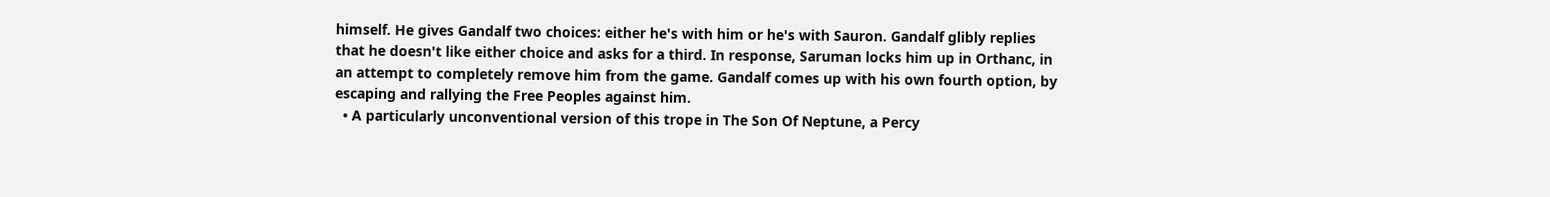himself. He gives Gandalf two choices: either he's with him or he's with Sauron. Gandalf glibly replies that he doesn't like either choice and asks for a third. In response, Saruman locks him up in Orthanc, in an attempt to completely remove him from the game. Gandalf comes up with his own fourth option, by escaping and rallying the Free Peoples against him.
  • A particularly unconventional version of this trope in The Son Of Neptune, a Percy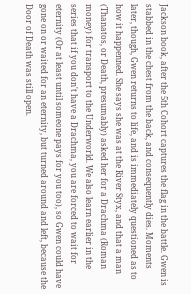Jackson book, after the 5th Cohort captures the flag in the battle. Gwen is stabbed in the chest from the back, and consequently dies. Moments later, though, Gwen returns to life, and is immediately questioned as to how it happenned. She says she was at the River Styx, and that a man (Thanatos, or Death, presumably) asked her for a Drachma (Roman money) for transport to the Underworld. We also learn earlier in the series that if you don't have a Drachma, you are forced to wait for eternity (Or at least until someone pays for you too), so Gwen could have gone on or waited for an eternity, but turned around and left, because the Door of Death was still open.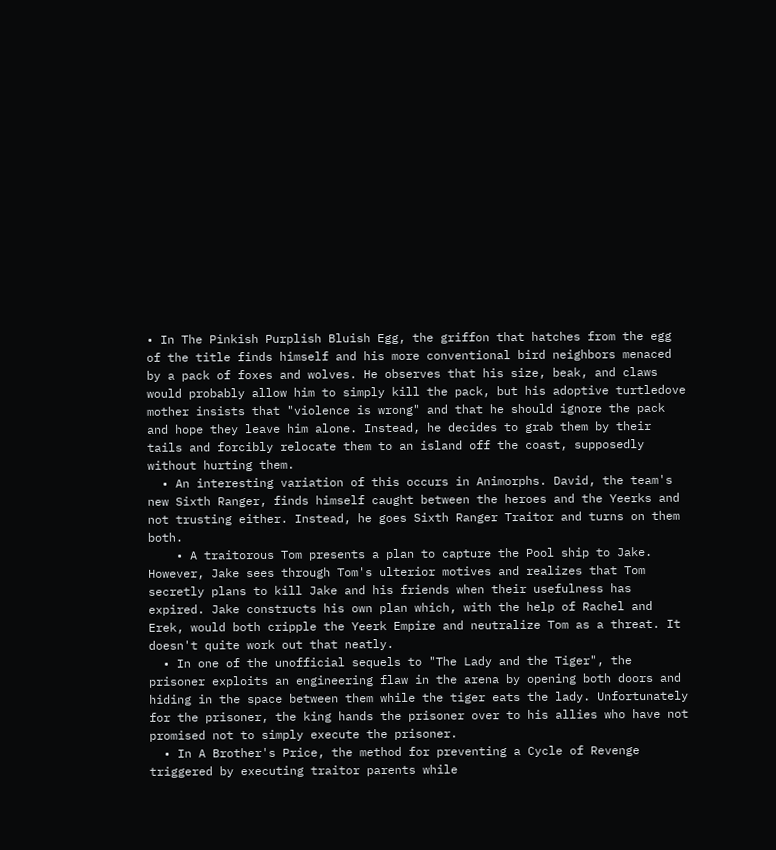• In The Pinkish Purplish Bluish Egg, the griffon that hatches from the egg of the title finds himself and his more conventional bird neighbors menaced by a pack of foxes and wolves. He observes that his size, beak, and claws would probably allow him to simply kill the pack, but his adoptive turtledove mother insists that "violence is wrong" and that he should ignore the pack and hope they leave him alone. Instead, he decides to grab them by their tails and forcibly relocate them to an island off the coast, supposedly without hurting them.
  • An interesting variation of this occurs in Animorphs. David, the team's new Sixth Ranger, finds himself caught between the heroes and the Yeerks and not trusting either. Instead, he goes Sixth Ranger Traitor and turns on them both.
    • A traitorous Tom presents a plan to capture the Pool ship to Jake. However, Jake sees through Tom's ulterior motives and realizes that Tom secretly plans to kill Jake and his friends when their usefulness has expired. Jake constructs his own plan which, with the help of Rachel and Erek, would both cripple the Yeerk Empire and neutralize Tom as a threat. It doesn't quite work out that neatly.
  • In one of the unofficial sequels to "The Lady and the Tiger", the prisoner exploits an engineering flaw in the arena by opening both doors and hiding in the space between them while the tiger eats the lady. Unfortunately for the prisoner, the king hands the prisoner over to his allies who have not promised not to simply execute the prisoner.
  • In A Brother's Price, the method for preventing a Cycle of Revenge triggered by executing traitor parents while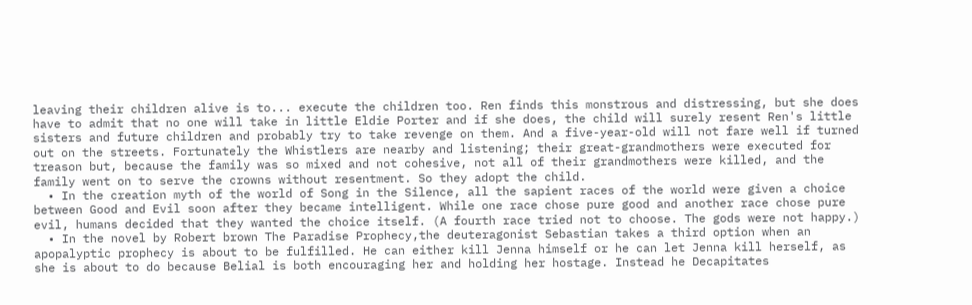leaving their children alive is to... execute the children too. Ren finds this monstrous and distressing, but she does have to admit that no one will take in little Eldie Porter and if she does, the child will surely resent Ren's little sisters and future children and probably try to take revenge on them. And a five-year-old will not fare well if turned out on the streets. Fortunately the Whistlers are nearby and listening; their great-grandmothers were executed for treason but, because the family was so mixed and not cohesive, not all of their grandmothers were killed, and the family went on to serve the crowns without resentment. So they adopt the child.
  • In the creation myth of the world of Song in the Silence, all the sapient races of the world were given a choice between Good and Evil soon after they became intelligent. While one race chose pure good and another race chose pure evil, humans decided that they wanted the choice itself. (A fourth race tried not to choose. The gods were not happy.)
  • In the novel by Robert brown The Paradise Prophecy,the deuteragonist Sebastian takes a third option when an apopalyptic prophecy is about to be fulfilled. He can either kill Jenna himself or he can let Jenna kill herself, as she is about to do because Belial is both encouraging her and holding her hostage. Instead he Decapitates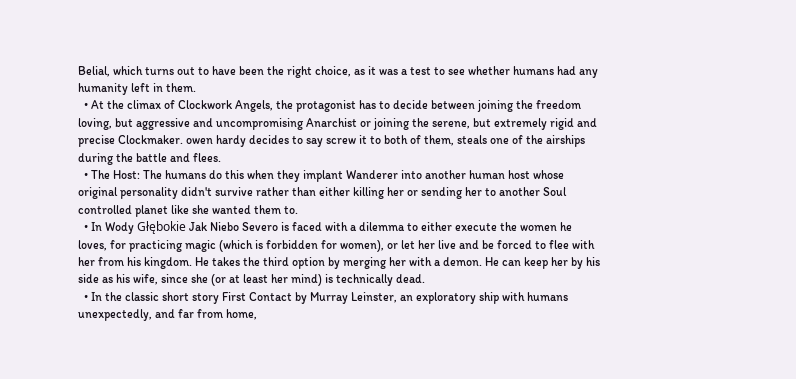Belial, which turns out to have been the right choice, as it was a test to see whether humans had any humanity left in them.
  • At the climax of Clockwork Angels, the protagonist has to decide between joining the freedom loving, but aggressive and uncompromising Anarchist or joining the serene, but extremely rigid and precise Clockmaker. owen hardy decides to say screw it to both of them, steals one of the airships during the battle and flees.
  • The Host: The humans do this when they implant Wanderer into another human host whose original personality didn't survive rather than either killing her or sending her to another Soul controlled planet like she wanted them to.
  • In Wody Głębokie Jak Niebo Severo is faced with a dilemma to either execute the women he loves, for practicing magic (which is forbidden for women), or let her live and be forced to flee with her from his kingdom. He takes the third option by merging her with a demon. He can keep her by his side as his wife, since she (or at least her mind) is technically dead.
  • In the classic short story First Contact by Murray Leinster, an exploratory ship with humans unexpectedly, and far from home,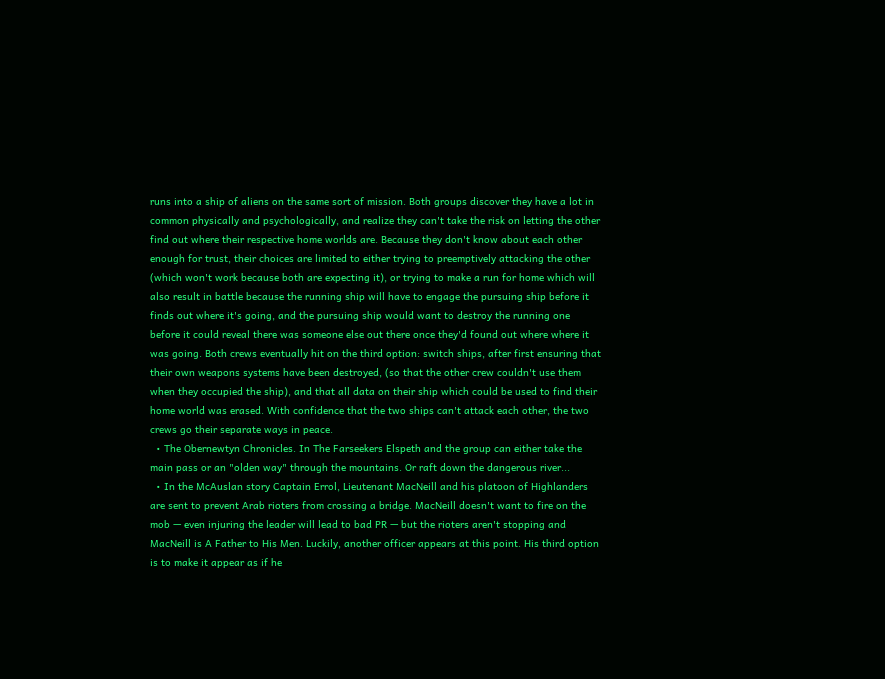runs into a ship of aliens on the same sort of mission. Both groups discover they have a lot in common physically and psychologically, and realize they can't take the risk on letting the other find out where their respective home worlds are. Because they don't know about each other enough for trust, their choices are limited to either trying to preemptively attacking the other (which won't work because both are expecting it), or trying to make a run for home which will also result in battle because the running ship will have to engage the pursuing ship before it finds out where it's going, and the pursuing ship would want to destroy the running one before it could reveal there was someone else out there once they'd found out where where it was going. Both crews eventually hit on the third option: switch ships, after first ensuring that their own weapons systems have been destroyed, (so that the other crew couldn't use them when they occupied the ship), and that all data on their ship which could be used to find their home world was erased. With confidence that the two ships can't attack each other, the two crews go their separate ways in peace.
  • The Obernewtyn Chronicles. In The Farseekers Elspeth and the group can either take the main pass or an "olden way" through the mountains. Or raft down the dangerous river...
  • In the McAuslan story Captain Errol, Lieutenant MacNeill and his platoon of Highlanders are sent to prevent Arab rioters from crossing a bridge. MacNeill doesn't want to fire on the mob — even injuring the leader will lead to bad PR — but the rioters aren't stopping and MacNeill is A Father to His Men. Luckily, another officer appears at this point. His third option is to make it appear as if he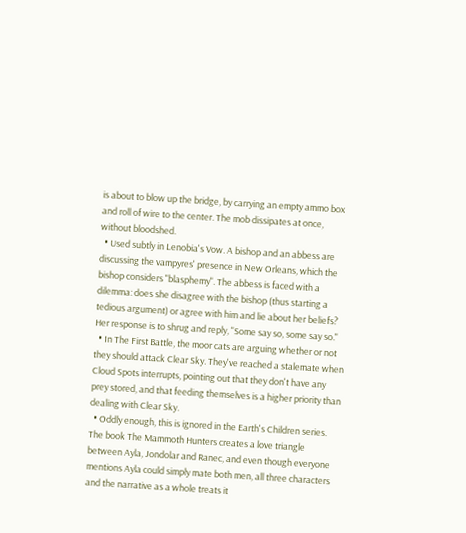is about to blow up the bridge, by carrying an empty ammo box and roll of wire to the center. The mob dissipates at once, without bloodshed.
  • Used subtly in Lenobia's Vow. A bishop and an abbess are discussing the vampyres' presence in New Orleans, which the bishop considers "blasphemy". The abbess is faced with a dilemma: does she disagree with the bishop (thus starting a tedious argument) or agree with him and lie about her beliefs? Her response is to shrug and reply, "Some say so, some say so."
  • In The First Battle, the moor cats are arguing whether or not they should attack Clear Sky. They've reached a stalemate when Cloud Spots interrupts, pointing out that they don't have any prey stored, and that feeding themselves is a higher priority than dealing with Clear Sky.
  • Oddly enough, this is ignored in the Earth's Children series. The book The Mammoth Hunters creates a love triangle between Ayla, Jondolar and Ranec, and even though everyone mentions Ayla could simply mate both men, all three characters and the narrative as a whole treats it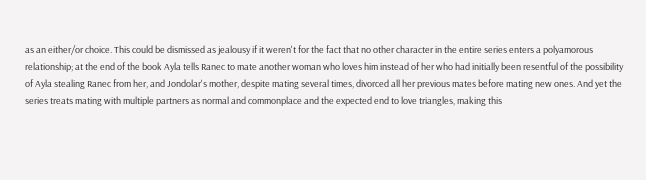as an either/or choice. This could be dismissed as jealousy if it weren't for the fact that no other character in the entire series enters a polyamorous relationship; at the end of the book Ayla tells Ranec to mate another woman who loves him instead of her who had initially been resentful of the possibility of Ayla stealing Ranec from her, and Jondolar's mother, despite mating several times, divorced all her previous mates before mating new ones. And yet the series treats mating with multiple partners as normal and commonplace and the expected end to love triangles, making this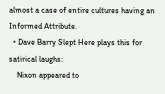almost a case of entire cultures having an Informed Attribute.
  • Dave Barry Slept Here plays this for satirical laughs:
    Nixon appeared to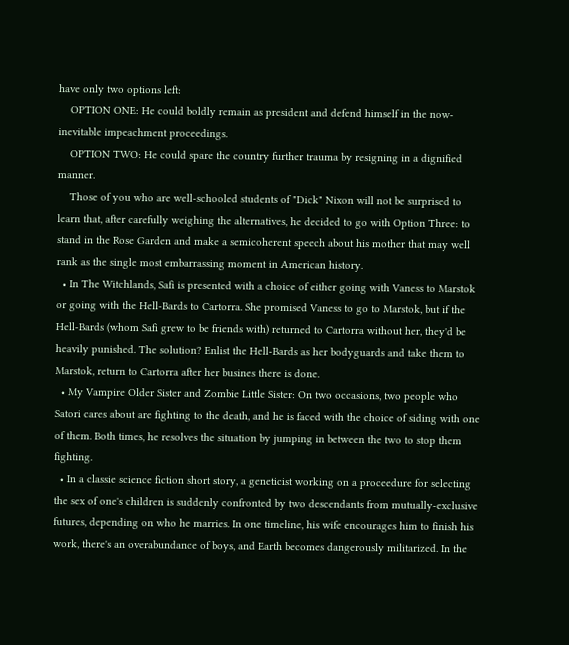have only two options left:
    OPTION ONE: He could boldly remain as president and defend himself in the now-inevitable impeachment proceedings.
    OPTION TWO: He could spare the country further trauma by resigning in a dignified manner.
    Those of you who are well-schooled students of "Dick" Nixon will not be surprised to learn that, after carefully weighing the alternatives, he decided to go with Option Three: to stand in the Rose Garden and make a semicoherent speech about his mother that may well rank as the single most embarrassing moment in American history.
  • In The Witchlands, Safi is presented with a choice of either going with Vaness to Marstok or going with the Hell-Bards to Cartorra. She promised Vaness to go to Marstok, but if the Hell-Bards (whom Safi grew to be friends with) returned to Cartorra without her, they'd be heavily punished. The solution? Enlist the Hell-Bards as her bodyguards and take them to Marstok, return to Cartorra after her busines there is done.
  • My Vampire Older Sister and Zombie Little Sister: On two occasions, two people who Satori cares about are fighting to the death, and he is faced with the choice of siding with one of them. Both times, he resolves the situation by jumping in between the two to stop them fighting.
  • In a classie science fiction short story, a geneticist working on a proceedure for selecting the sex of one's children is suddenly confronted by two descendants from mutually-exclusive futures, depending on who he marries. In one timeline, his wife encourages him to finish his work, there's an overabundance of boys, and Earth becomes dangerously militarized. In the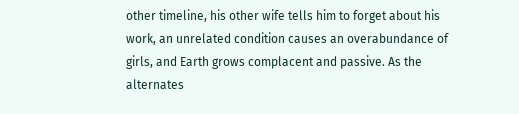other timeline, his other wife tells him to forget about his work, an unrelated condition causes an overabundance of girls, and Earth grows complacent and passive. As the alternates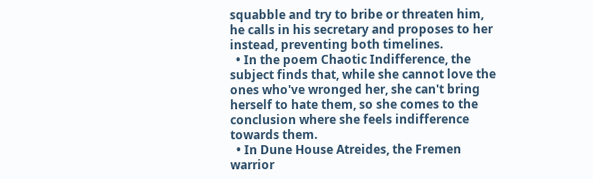squabble and try to bribe or threaten him, he calls in his secretary and proposes to her instead, preventing both timelines.
  • In the poem Chaotic Indifference, the subject finds that, while she cannot love the ones who've wronged her, she can't bring herself to hate them, so she comes to the conclusion where she feels indifference towards them.
  • In Dune House Atreides, the Fremen warrior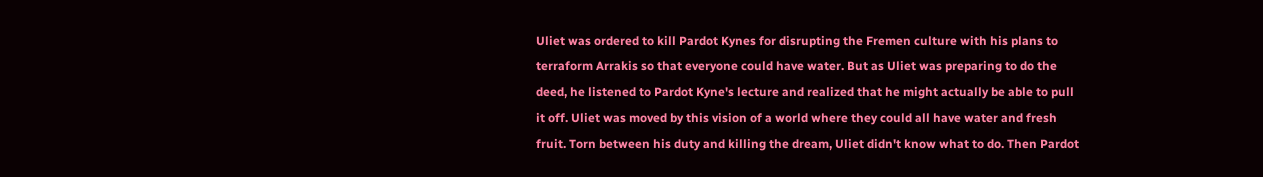Uliet was ordered to kill Pardot Kynes for disrupting the Fremen culture with his plans to terraform Arrakis so that everyone could have water. But as Uliet was preparing to do the deed, he listened to Pardot Kyne's lecture and realized that he might actually be able to pull it off. Uliet was moved by this vision of a world where they could all have water and fresh fruit. Torn between his duty and killing the dream, Uliet didn't know what to do. Then Pardot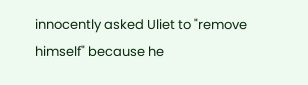innocently asked Uliet to "remove himself" because he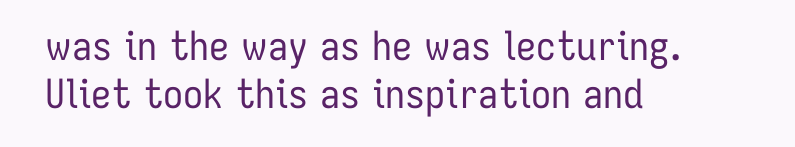was in the way as he was lecturing. Uliet took this as inspiration and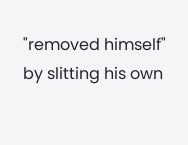"removed himself" by slitting his own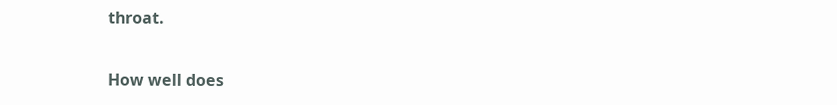throat.


How well does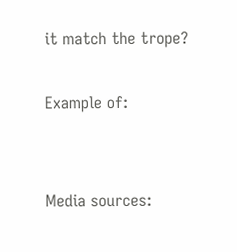it match the trope?

Example of:


Media sources: